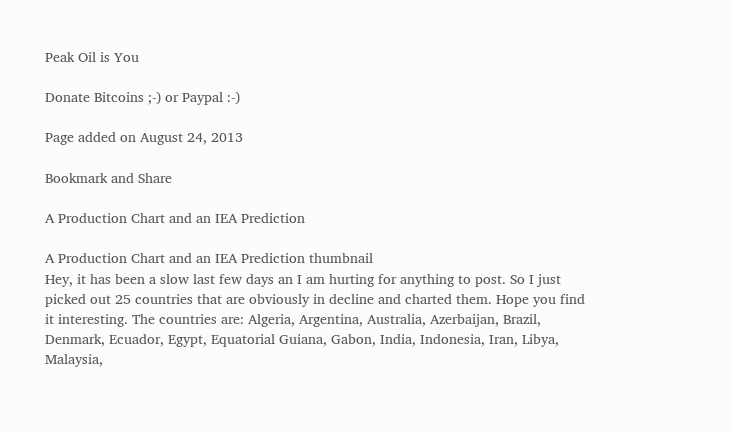Peak Oil is You

Donate Bitcoins ;-) or Paypal :-)

Page added on August 24, 2013

Bookmark and Share

A Production Chart and an IEA Prediction

A Production Chart and an IEA Prediction thumbnail
Hey, it has been a slow last few days an I am hurting for anything to post. So I just picked out 25 countries that are obviously in decline and charted them. Hope you find it interesting. The countries are: Algeria, Argentina, Australia, Azerbaijan, Brazil, Denmark, Ecuador, Egypt, Equatorial Guiana, Gabon, India, Indonesia, Iran, Libya,  Malaysia,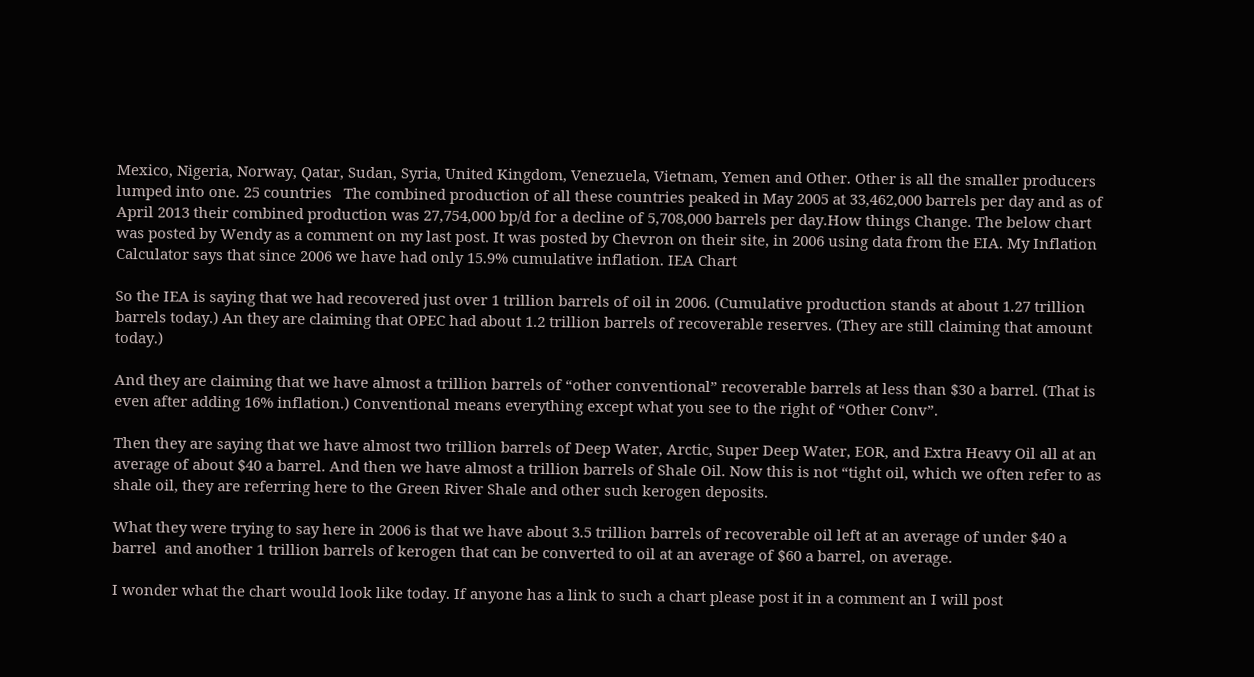Mexico, Nigeria, Norway, Qatar, Sudan, Syria, United Kingdom, Venezuela, Vietnam, Yemen and Other. Other is all the smaller producers lumped into one. 25 countries   The combined production of all these countries peaked in May 2005 at 33,462,000 barrels per day and as of April 2013 their combined production was 27,754,000 bp/d for a decline of 5,708,000 barrels per day.How things Change. The below chart was posted by Wendy as a comment on my last post. It was posted by Chevron on their site, in 2006 using data from the EIA. My Inflation Calculator says that since 2006 we have had only 15.9% cumulative inflation. IEA Chart

So the IEA is saying that we had recovered just over 1 trillion barrels of oil in 2006. (Cumulative production stands at about 1.27 trillion barrels today.) An they are claiming that OPEC had about 1.2 trillion barrels of recoverable reserves. (They are still claiming that amount today.)

And they are claiming that we have almost a trillion barrels of “other conventional” recoverable barrels at less than $30 a barrel. (That is even after adding 16% inflation.) Conventional means everything except what you see to the right of “Other Conv”.

Then they are saying that we have almost two trillion barrels of Deep Water, Arctic, Super Deep Water, EOR, and Extra Heavy Oil all at an average of about $40 a barrel. And then we have almost a trillion barrels of Shale Oil. Now this is not “tight oil, which we often refer to as shale oil, they are referring here to the Green River Shale and other such kerogen deposits.

What they were trying to say here in 2006 is that we have about 3.5 trillion barrels of recoverable oil left at an average of under $40 a barrel  and another 1 trillion barrels of kerogen that can be converted to oil at an average of $60 a barrel, on average.

I wonder what the chart would look like today. If anyone has a link to such a chart please post it in a comment an I will post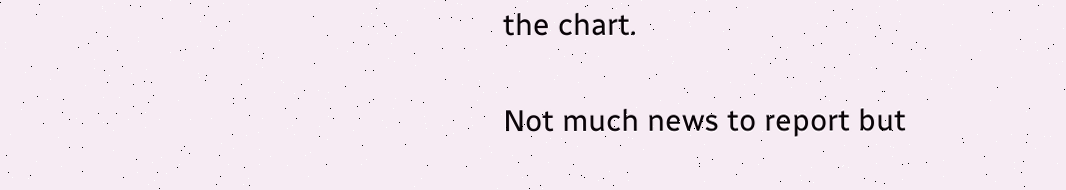the chart.

Not much news to report but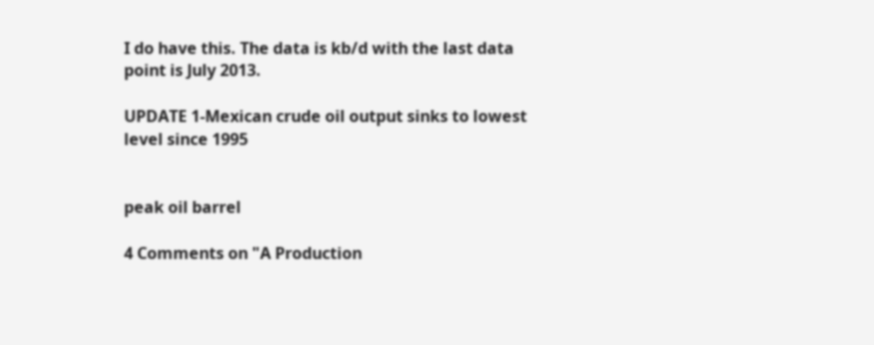I do have this. The data is kb/d with the last data point is July 2013.

UPDATE 1-Mexican crude oil output sinks to lowest level since 1995


peak oil barrel

4 Comments on "A Production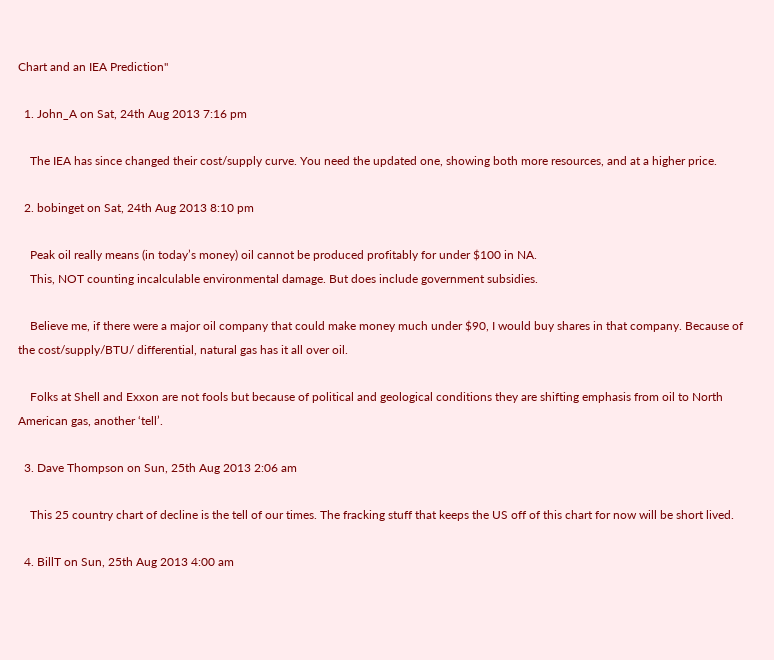Chart and an IEA Prediction"

  1. John_A on Sat, 24th Aug 2013 7:16 pm

    The IEA has since changed their cost/supply curve. You need the updated one, showing both more resources, and at a higher price.

  2. bobinget on Sat, 24th Aug 2013 8:10 pm

    Peak oil really means (in today’s money) oil cannot be produced profitably for under $100 in NA.
    This, NOT counting incalculable environmental damage. But does include government subsidies.

    Believe me, if there were a major oil company that could make money much under $90, I would buy shares in that company. Because of the cost/supply/BTU/ differential, natural gas has it all over oil.

    Folks at Shell and Exxon are not fools but because of political and geological conditions they are shifting emphasis from oil to North American gas, another ‘tell’.

  3. Dave Thompson on Sun, 25th Aug 2013 2:06 am

    This 25 country chart of decline is the tell of our times. The fracking stuff that keeps the US off of this chart for now will be short lived.

  4. BillT on Sun, 25th Aug 2013 4:00 am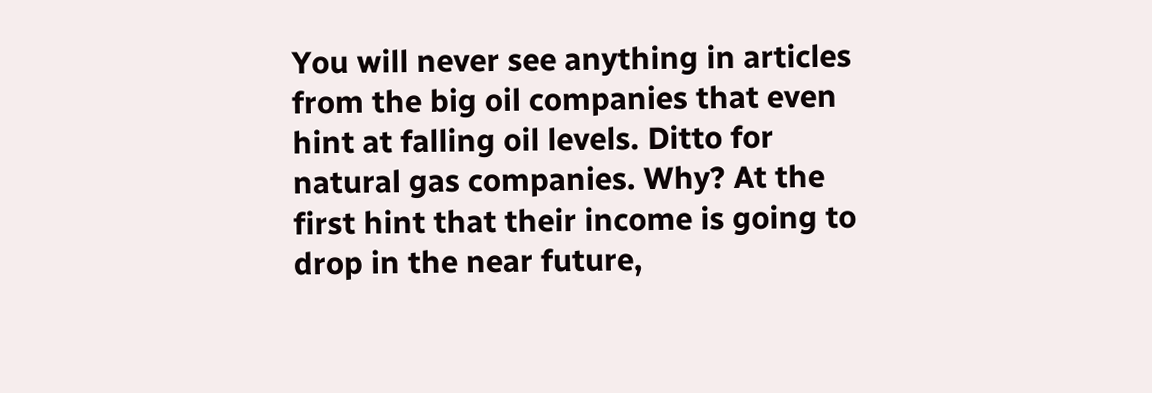You will never see anything in articles from the big oil companies that even hint at falling oil levels. Ditto for natural gas companies. Why? At the first hint that their income is going to drop in the near future,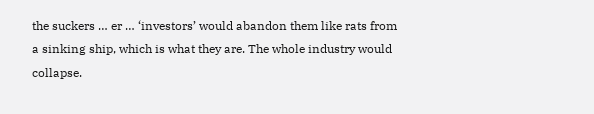the suckers … er … ‘investors’ would abandon them like rats from a sinking ship, which is what they are. The whole industry would collapse.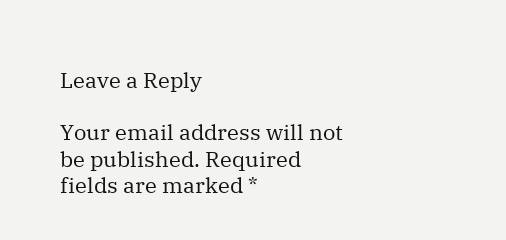Leave a Reply

Your email address will not be published. Required fields are marked *